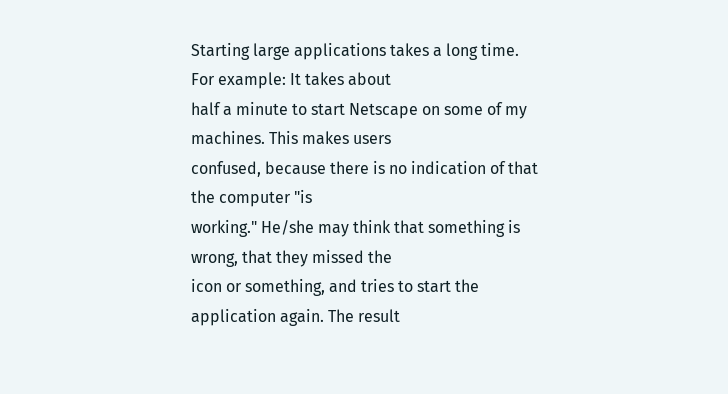Starting large applications takes a long time. For example: It takes about
half a minute to start Netscape on some of my machines. This makes users
confused, because there is no indication of that the computer "is
working." He/she may think that something is wrong, that they missed the
icon or something, and tries to start the application again. The result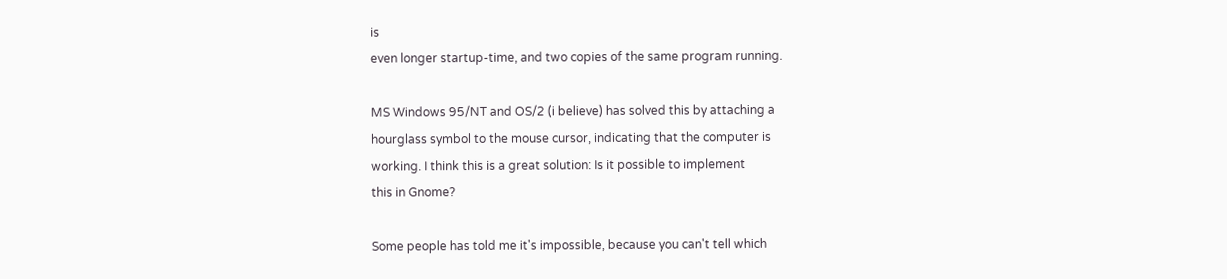is
even longer startup-time, and two copies of the same program running.

MS Windows 95/NT and OS/2 (i believe) has solved this by attaching a
hourglass symbol to the mouse cursor, indicating that the computer is
working. I think this is a great solution: Is it possible to implement
this in Gnome?

Some people has told me it's impossible, because you can't tell which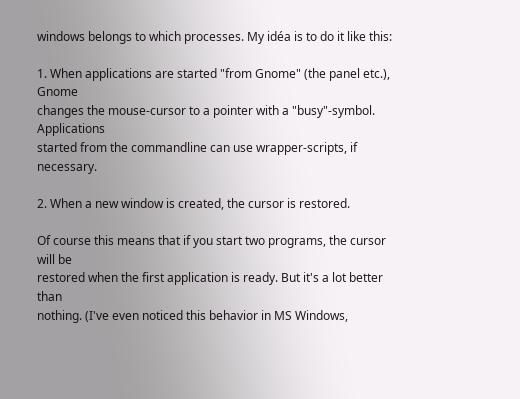windows belongs to which processes. My idéa is to do it like this:

1. When applications are started "from Gnome" (the panel etc.), Gnome
changes the mouse-cursor to a pointer with a "busy"-symbol. Applications
started from the commandline can use wrapper-scripts, if necessary.

2. When a new window is created, the cursor is restored.

Of course this means that if you start two programs, the cursor will be
restored when the first application is ready. But it's a lot better than
nothing. (I've even noticed this behavior in MS Windows,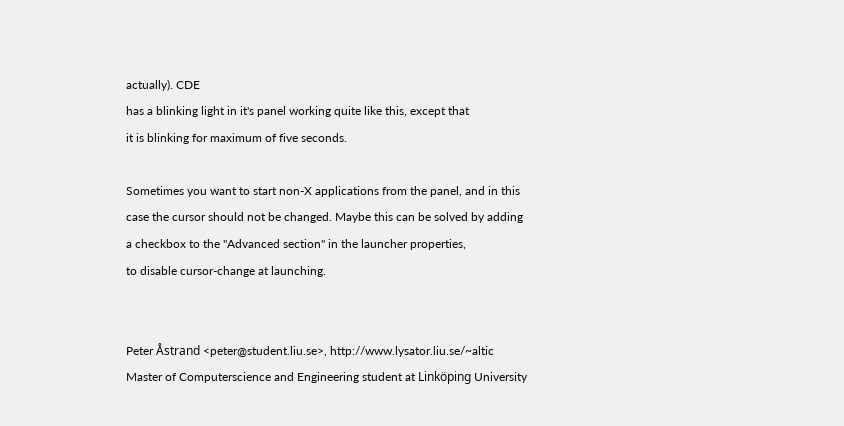actually). CDE
has a blinking light in it's panel working quite like this, except that
it is blinking for maximum of five seconds.

Sometimes you want to start non-X applications from the panel, and in this
case the cursor should not be changed. Maybe this can be solved by adding
a checkbox to the "Advanced section" in the launcher properties,
to disable cursor-change at launching.


Peter Åstrand <peter@student.liu.se>, http://www.lysator.liu.se/~altic
Master of Computerscience and Engineering student at Linköping University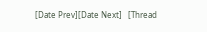[Date Prev][Date Next]   [Thread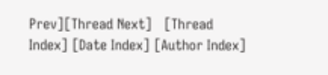Prev][Thread Next]   [Thread Index] [Date Index] [Author Index]